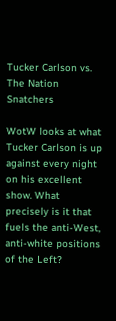Tucker Carlson vs. The Nation Snatchers

WotW looks at what Tucker Carlson is up against every night on his excellent show. What precisely is it that fuels the anti-West, anti-white positions of the Left?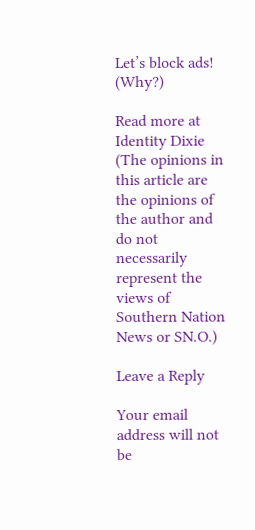Let’s block ads! (Why?)

Read more at Identity Dixie
(The opinions in this article are the opinions of the author and do not necessarily represent the views of Southern Nation News or SN.O.)

Leave a Reply

Your email address will not be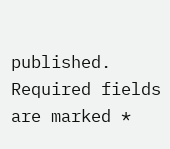published. Required fields are marked *